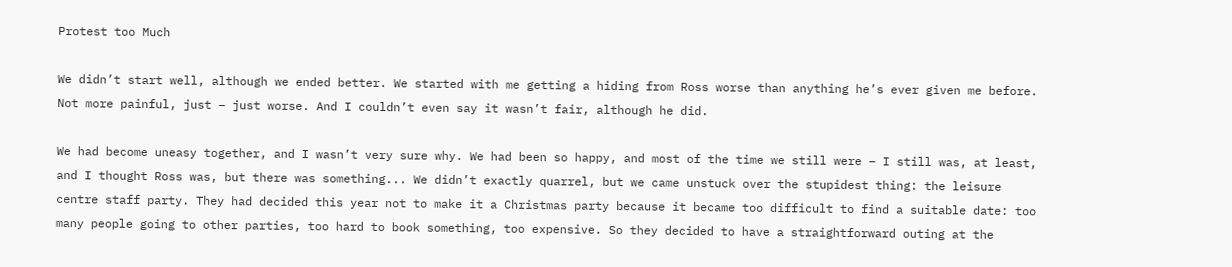Protest too Much

We didn’t start well, although we ended better. We started with me getting a hiding from Ross worse than anything he’s ever given me before. Not more painful, just – just worse. And I couldn’t even say it wasn’t fair, although he did.

We had become uneasy together, and I wasn’t very sure why. We had been so happy, and most of the time we still were – I still was, at least, and I thought Ross was, but there was something... We didn’t exactly quarrel, but we came unstuck over the stupidest thing: the leisure centre staff party. They had decided this year not to make it a Christmas party because it became too difficult to find a suitable date: too many people going to other parties, too hard to book something, too expensive. So they decided to have a straightforward outing at the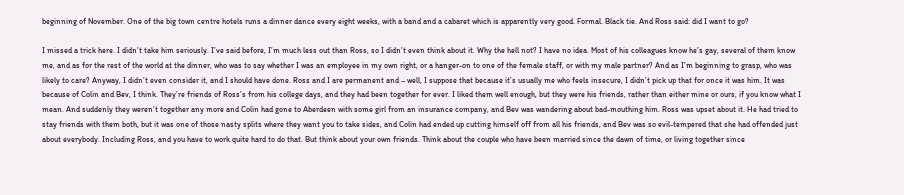beginning of November. One of the big town centre hotels runs a dinner dance every eight weeks, with a band and a cabaret which is apparently very good. Formal. Black tie. And Ross said: did I want to go?

I missed a trick here. I didn’t take him seriously. I’ve said before, I’m much less out than Ross, so I didn’t even think about it. Why the hell not? I have no idea. Most of his colleagues know he’s gay, several of them know me, and as for the rest of the world at the dinner, who was to say whether I was an employee in my own right, or a hanger-on to one of the female staff, or with my male partner? And as I’m beginning to grasp, who was likely to care? Anyway, I didn’t even consider it, and I should have done. Ross and I are permanent and – well, I suppose that because it’s usually me who feels insecure, I didn’t pick up that for once it was him. It was because of Colin and Bev, I think. They’re friends of Ross’s from his college days, and they had been together for ever. I liked them well enough, but they were his friends, rather than either mine or ours, if you know what I mean. And suddenly they weren’t together any more and Colin had gone to Aberdeen with some girl from an insurance company, and Bev was wandering about bad-mouthing him. Ross was upset about it. He had tried to stay friends with them both, but it was one of those nasty splits where they want you to take sides, and Colin had ended up cutting himself off from all his friends, and Bev was so evil-tempered that she had offended just about everybody. Including Ross, and you have to work quite hard to do that. But think about your own friends. Think about the couple who have been married since the dawn of time, or living together since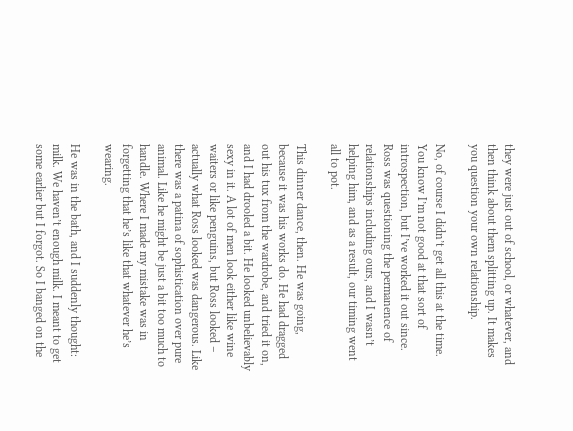they were just out of school, or whatever, and then think about them splitting up. It makes you question your own relationship.

No, of course I didn’t get all this at the time. You know I’m not good at that sort of introspection, but I’ve worked it out since. Ross was questioning the permanence of relationships including ours, and I wasn’t helping him, and as a result, our timing went all to pot.

This dinner dance, then. He was going, because it was his works do. He had dragged out his tux from the wardrobe, and tried it on, and I had drooled a bit. He looked unbelievably sexy in it. A lot of men look either like wine waiters or like penguins, but Ross looked – actually what Ross looked was dangerous. Like there was a patina of sophistication over pure animal. Like he might be just a bit too much to handle. Where I made my mistake was in forgetting that he’s like that whatever he’s wearing.

He was in the bath, and I suddenly thought: milk. We haven’t enough milk. I meant to get some earlier but I forgot. So I banged on the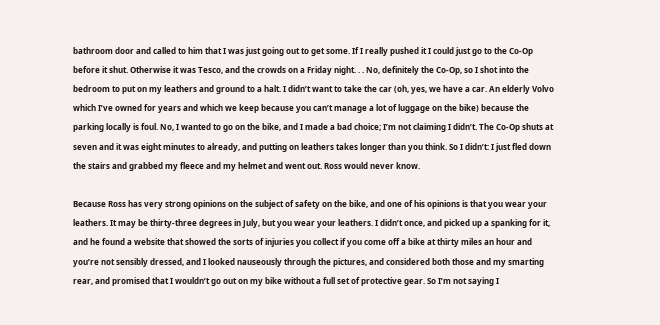bathroom door and called to him that I was just going out to get some. If I really pushed it I could just go to the Co-Op before it shut. Otherwise it was Tesco, and the crowds on a Friday night. . . No, definitely the Co-Op, so I shot into the bedroom to put on my leathers and ground to a halt. I didn’t want to take the car (oh, yes, we have a car. An elderly Volvo which I’ve owned for years and which we keep because you can’t manage a lot of luggage on the bike) because the parking locally is foul. No, I wanted to go on the bike, and I made a bad choice; I’m not claiming I didn’t. The Co-Op shuts at seven and it was eight minutes to already, and putting on leathers takes longer than you think. So I didn’t: I just fled down the stairs and grabbed my fleece and my helmet and went out. Ross would never know.

Because Ross has very strong opinions on the subject of safety on the bike, and one of his opinions is that you wear your leathers. It may be thirty-three degrees in July, but you wear your leathers. I didn’t once, and picked up a spanking for it, and he found a website that showed the sorts of injuries you collect if you come off a bike at thirty miles an hour and you’re not sensibly dressed, and I looked nauseously through the pictures, and considered both those and my smarting rear, and promised that I wouldn’t go out on my bike without a full set of protective gear. So I’m not saying I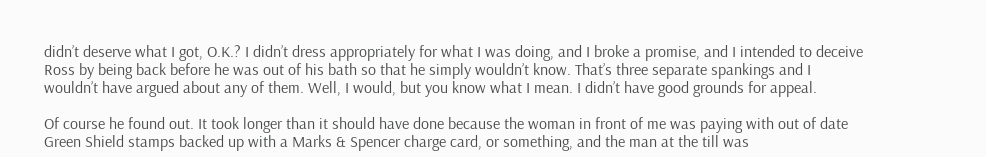didn’t deserve what I got, O.K.? I didn’t dress appropriately for what I was doing, and I broke a promise, and I intended to deceive Ross by being back before he was out of his bath so that he simply wouldn’t know. That’s three separate spankings and I wouldn’t have argued about any of them. Well, I would, but you know what I mean. I didn’t have good grounds for appeal.

Of course he found out. It took longer than it should have done because the woman in front of me was paying with out of date Green Shield stamps backed up with a Marks & Spencer charge card, or something, and the man at the till was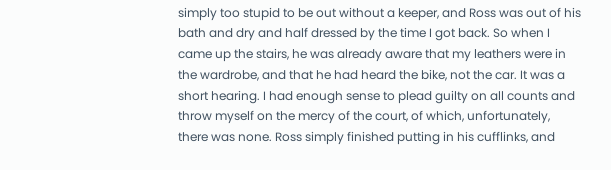simply too stupid to be out without a keeper, and Ross was out of his bath and dry and half dressed by the time I got back. So when I came up the stairs, he was already aware that my leathers were in the wardrobe, and that he had heard the bike, not the car. It was a short hearing. I had enough sense to plead guilty on all counts and throw myself on the mercy of the court, of which, unfortunately, there was none. Ross simply finished putting in his cufflinks, and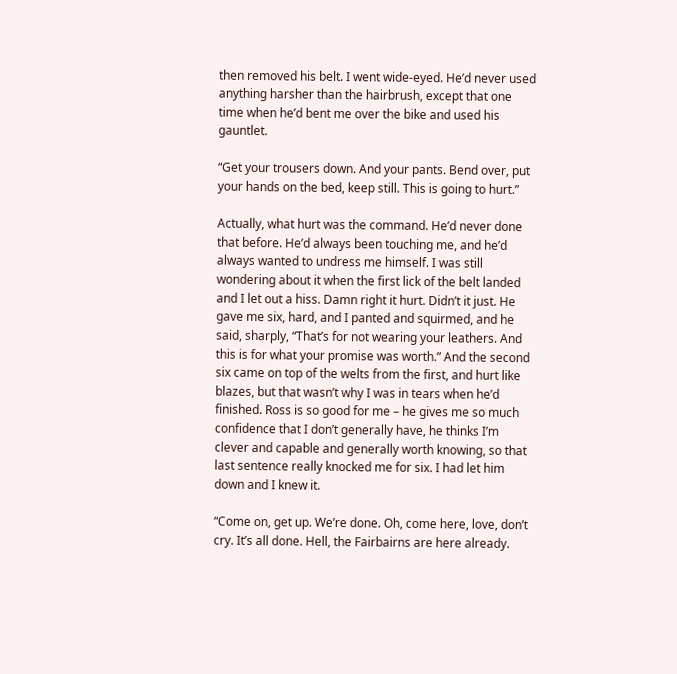then removed his belt. I went wide-eyed. He’d never used anything harsher than the hairbrush, except that one time when he’d bent me over the bike and used his gauntlet.

“Get your trousers down. And your pants. Bend over, put your hands on the bed, keep still. This is going to hurt.”

Actually, what hurt was the command. He’d never done that before. He’d always been touching me, and he’d always wanted to undress me himself. I was still wondering about it when the first lick of the belt landed and I let out a hiss. Damn right it hurt. Didn’t it just. He gave me six, hard, and I panted and squirmed, and he said, sharply, “That’s for not wearing your leathers. And this is for what your promise was worth.” And the second six came on top of the welts from the first, and hurt like blazes, but that wasn’t why I was in tears when he’d finished. Ross is so good for me – he gives me so much confidence that I don’t generally have, he thinks I’m clever and capable and generally worth knowing, so that last sentence really knocked me for six. I had let him down and I knew it.

“Come on, get up. We’re done. Oh, come here, love, don’t cry. It’s all done. Hell, the Fairbairns are here already.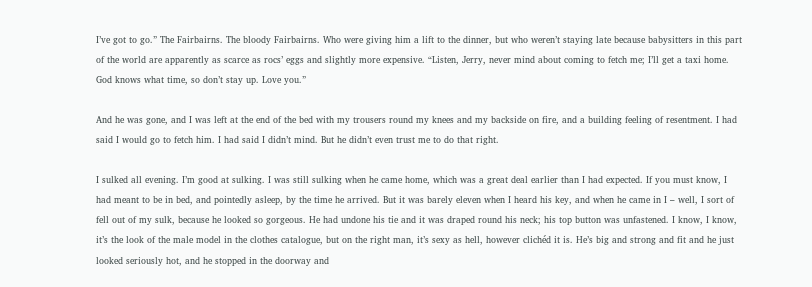I’ve got to go.” The Fairbairns. The bloody Fairbairns. Who were giving him a lift to the dinner, but who weren’t staying late because babysitters in this part of the world are apparently as scarce as rocs’ eggs and slightly more expensive. “Listen, Jerry, never mind about coming to fetch me; I’ll get a taxi home. God knows what time, so don’t stay up. Love you.”

And he was gone, and I was left at the end of the bed with my trousers round my knees and my backside on fire, and a building feeling of resentment. I had said I would go to fetch him. I had said I didn’t mind. But he didn’t even trust me to do that right.

I sulked all evening. I’m good at sulking. I was still sulking when he came home, which was a great deal earlier than I had expected. If you must know, I had meant to be in bed, and pointedly asleep, by the time he arrived. But it was barely eleven when I heard his key, and when he came in I – well, I sort of fell out of my sulk, because he looked so gorgeous. He had undone his tie and it was draped round his neck; his top button was unfastened. I know, I know, it’s the look of the male model in the clothes catalogue, but on the right man, it’s sexy as hell, however clichéd it is. He’s big and strong and fit and he just looked seriously hot, and he stopped in the doorway and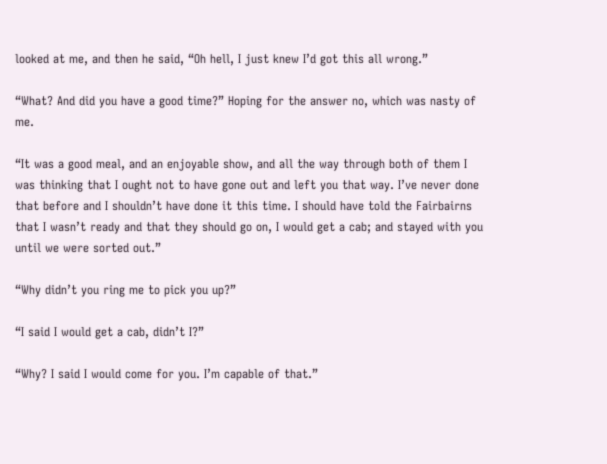looked at me, and then he said, “Oh hell, I just knew I’d got this all wrong.”

“What? And did you have a good time?” Hoping for the answer no, which was nasty of me.

“It was a good meal, and an enjoyable show, and all the way through both of them I was thinking that I ought not to have gone out and left you that way. I’ve never done that before and I shouldn’t have done it this time. I should have told the Fairbairns that I wasn’t ready and that they should go on, I would get a cab; and stayed with you until we were sorted out.”

“Why didn’t you ring me to pick you up?”

“I said I would get a cab, didn’t I?”

“Why? I said I would come for you. I’m capable of that.”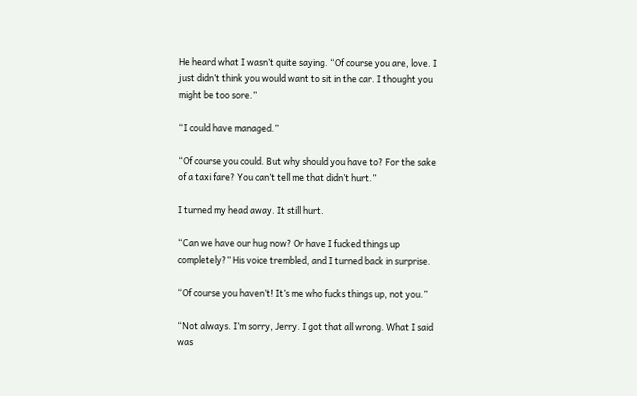He heard what I wasn’t quite saying. “Of course you are, love. I just didn’t think you would want to sit in the car. I thought you might be too sore.”

“I could have managed.”

“Of course you could. But why should you have to? For the sake of a taxi fare? You can’t tell me that didn’t hurt.”

I turned my head away. It still hurt.

“Can we have our hug now? Or have I fucked things up completely?” His voice trembled, and I turned back in surprise.

“Of course you haven’t! It’s me who fucks things up, not you.”

“Not always. I’m sorry, Jerry. I got that all wrong. What I said was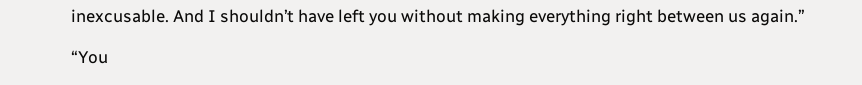inexcusable. And I shouldn’t have left you without making everything right between us again.”

“You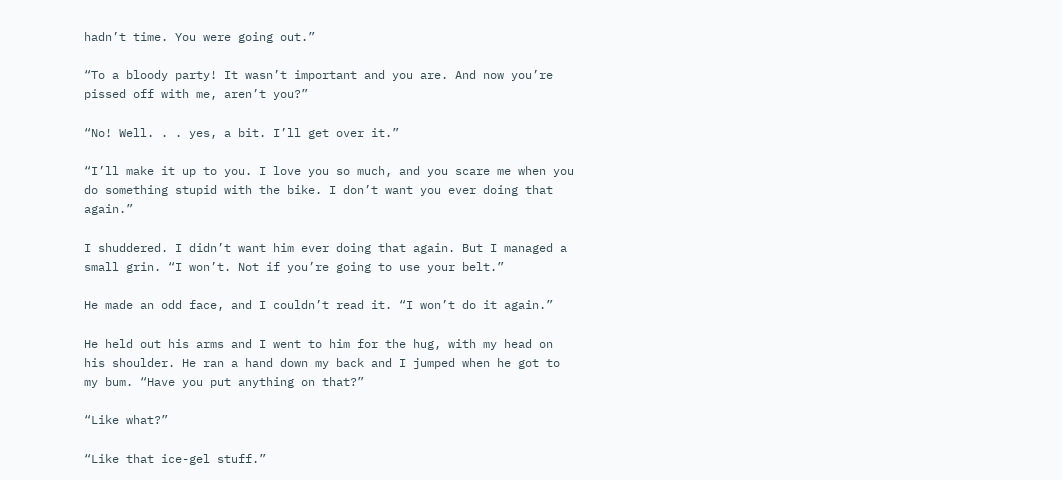hadn’t time. You were going out.”

“To a bloody party! It wasn’t important and you are. And now you’re pissed off with me, aren’t you?”

“No! Well. . . yes, a bit. I’ll get over it.”

“I’ll make it up to you. I love you so much, and you scare me when you do something stupid with the bike. I don’t want you ever doing that again.”

I shuddered. I didn’t want him ever doing that again. But I managed a small grin. “I won’t. Not if you’re going to use your belt.”

He made an odd face, and I couldn’t read it. “I won’t do it again.”

He held out his arms and I went to him for the hug, with my head on his shoulder. He ran a hand down my back and I jumped when he got to my bum. “Have you put anything on that?”

“Like what?”

“Like that ice-gel stuff.”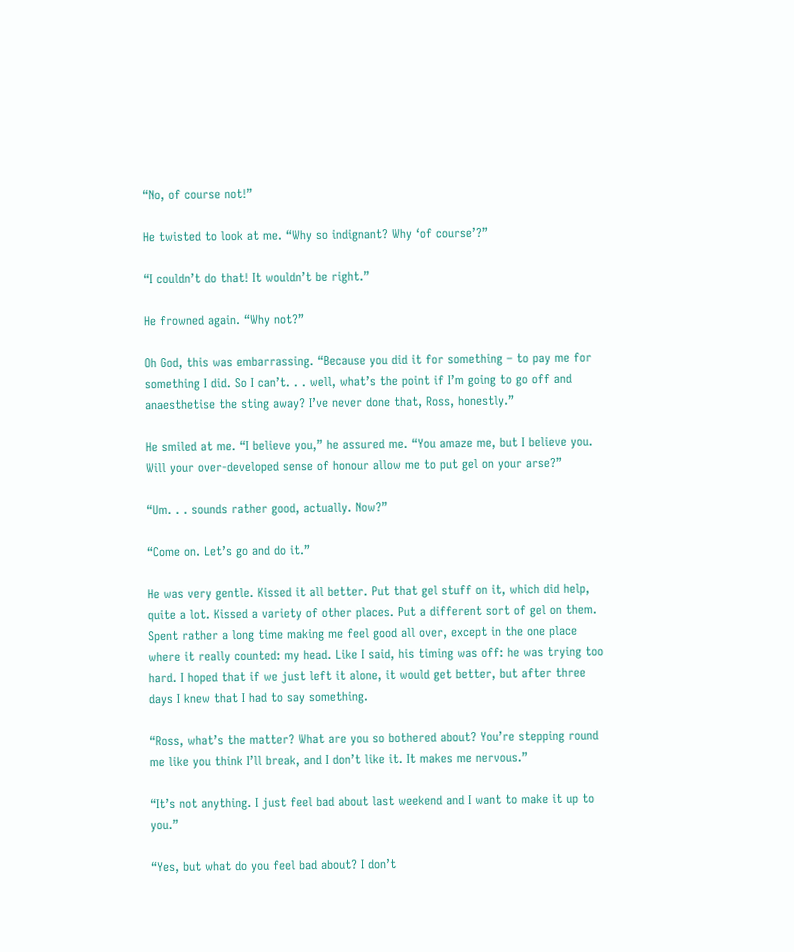“No, of course not!”

He twisted to look at me. “Why so indignant? Why ‘of course’?”

“I couldn’t do that! It wouldn’t be right.”

He frowned again. “Why not?”

Oh God, this was embarrassing. “Because you did it for something – to pay me for something I did. So I can’t. . . well, what’s the point if I’m going to go off and anaesthetise the sting away? I’ve never done that, Ross, honestly.”

He smiled at me. “I believe you,” he assured me. “You amaze me, but I believe you. Will your over-developed sense of honour allow me to put gel on your arse?”

“Um. . . sounds rather good, actually. Now?”

“Come on. Let’s go and do it.”

He was very gentle. Kissed it all better. Put that gel stuff on it, which did help, quite a lot. Kissed a variety of other places. Put a different sort of gel on them. Spent rather a long time making me feel good all over, except in the one place where it really counted: my head. Like I said, his timing was off: he was trying too hard. I hoped that if we just left it alone, it would get better, but after three days I knew that I had to say something.

“Ross, what’s the matter? What are you so bothered about? You’re stepping round me like you think I’ll break, and I don’t like it. It makes me nervous.”

“It’s not anything. I just feel bad about last weekend and I want to make it up to you.”

“Yes, but what do you feel bad about? I don’t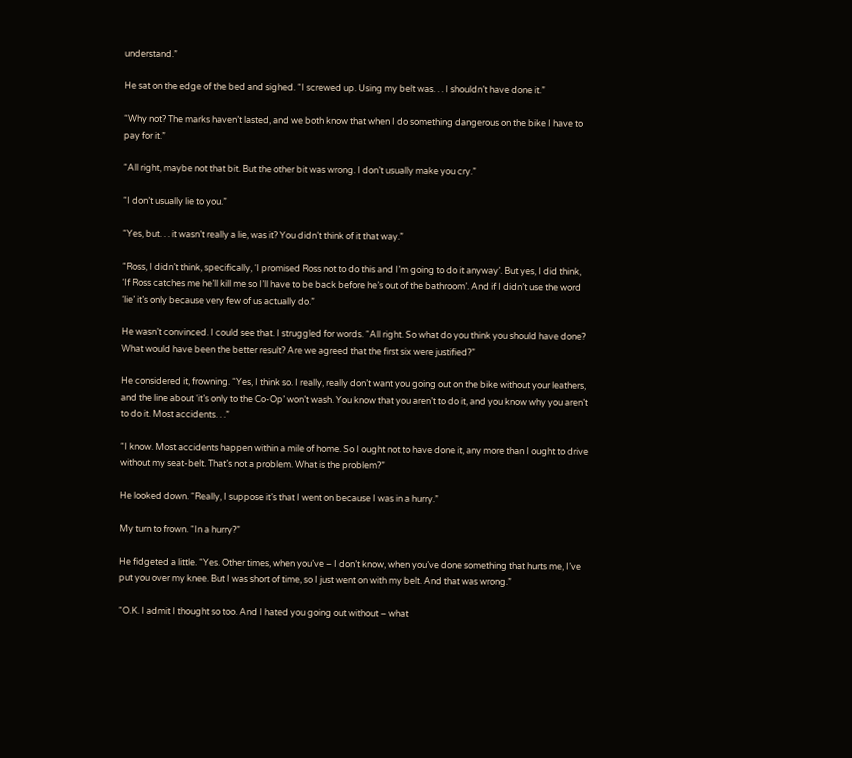understand.”

He sat on the edge of the bed and sighed. “I screwed up. Using my belt was. . . I shouldn’t have done it.”

“Why not? The marks haven’t lasted, and we both know that when I do something dangerous on the bike I have to pay for it.”

“All right, maybe not that bit. But the other bit was wrong. I don’t usually make you cry.”

“I don’t usually lie to you.”

“Yes, but. . . it wasn’t really a lie, was it? You didn’t think of it that way.”

“Ross, I didn’t think, specifically, ‘I promised Ross not to do this and I’m going to do it anyway’. But yes, I did think, ‘If Ross catches me he’ll kill me so I’ll have to be back before he’s out of the bathroom’. And if I didn’t use the word ‘lie’ it’s only because very few of us actually do.”

He wasn’t convinced. I could see that. I struggled for words. “All right. So what do you think you should have done? What would have been the better result? Are we agreed that the first six were justified?”

He considered it, frowning. “Yes, I think so. I really, really don’t want you going out on the bike without your leathers, and the line about ‘it’s only to the Co-Op’ won’t wash. You know that you aren’t to do it, and you know why you aren’t to do it. Most accidents. . .”

“I know. Most accidents happen within a mile of home. So I ought not to have done it, any more than I ought to drive without my seat-belt. That’s not a problem. What is the problem?”

He looked down. “Really, I suppose it’s that I went on because I was in a hurry.”

My turn to frown. “In a hurry?”

He fidgeted a little. “Yes. Other times, when you’ve – I don’t know, when you’ve done something that hurts me, I’ve put you over my knee. But I was short of time, so I just went on with my belt. And that was wrong.”

“O.K. I admit I thought so too. And I hated you going out without – what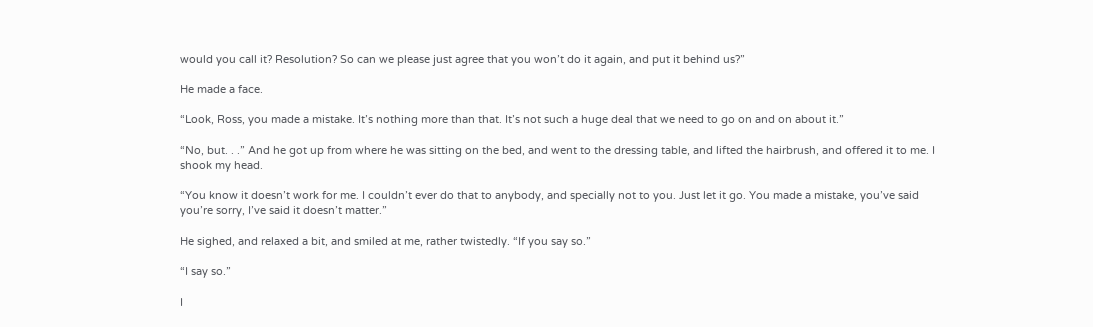would you call it? Resolution? So can we please just agree that you won’t do it again, and put it behind us?”

He made a face.

“Look, Ross, you made a mistake. It’s nothing more than that. It’s not such a huge deal that we need to go on and on about it.”

“No, but. . .” And he got up from where he was sitting on the bed, and went to the dressing table, and lifted the hairbrush, and offered it to me. I shook my head.

“You know it doesn’t work for me. I couldn’t ever do that to anybody, and specially not to you. Just let it go. You made a mistake, you’ve said you’re sorry, I’ve said it doesn’t matter.”

He sighed, and relaxed a bit, and smiled at me, rather twistedly. “If you say so.”

“I say so.”

I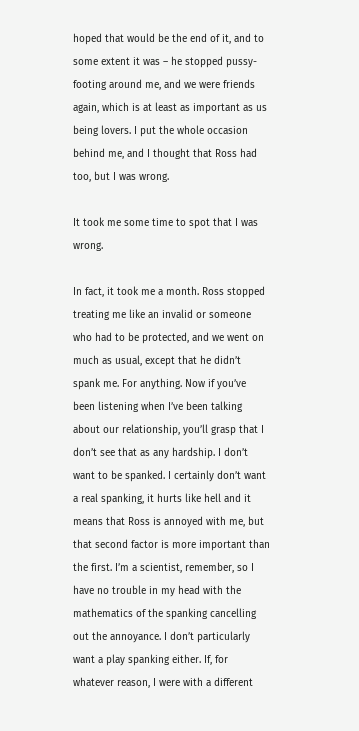hoped that would be the end of it, and to some extent it was – he stopped pussy-footing around me, and we were friends again, which is at least as important as us being lovers. I put the whole occasion behind me, and I thought that Ross had too, but I was wrong.

It took me some time to spot that I was wrong.

In fact, it took me a month. Ross stopped treating me like an invalid or someone who had to be protected, and we went on much as usual, except that he didn’t spank me. For anything. Now if you’ve been listening when I’ve been talking about our relationship, you’ll grasp that I don’t see that as any hardship. I don’t want to be spanked. I certainly don’t want a real spanking, it hurts like hell and it means that Ross is annoyed with me, but that second factor is more important than the first. I’m a scientist, remember, so I have no trouble in my head with the mathematics of the spanking cancelling out the annoyance. I don’t particularly want a play spanking either. If, for whatever reason, I were with a different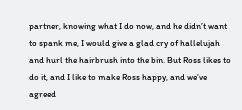partner, knowing what I do now, and he didn’t want to spank me, I would give a glad cry of hallelujah and hurl the hairbrush into the bin. But Ross likes to do it, and I like to make Ross happy, and we’ve agreed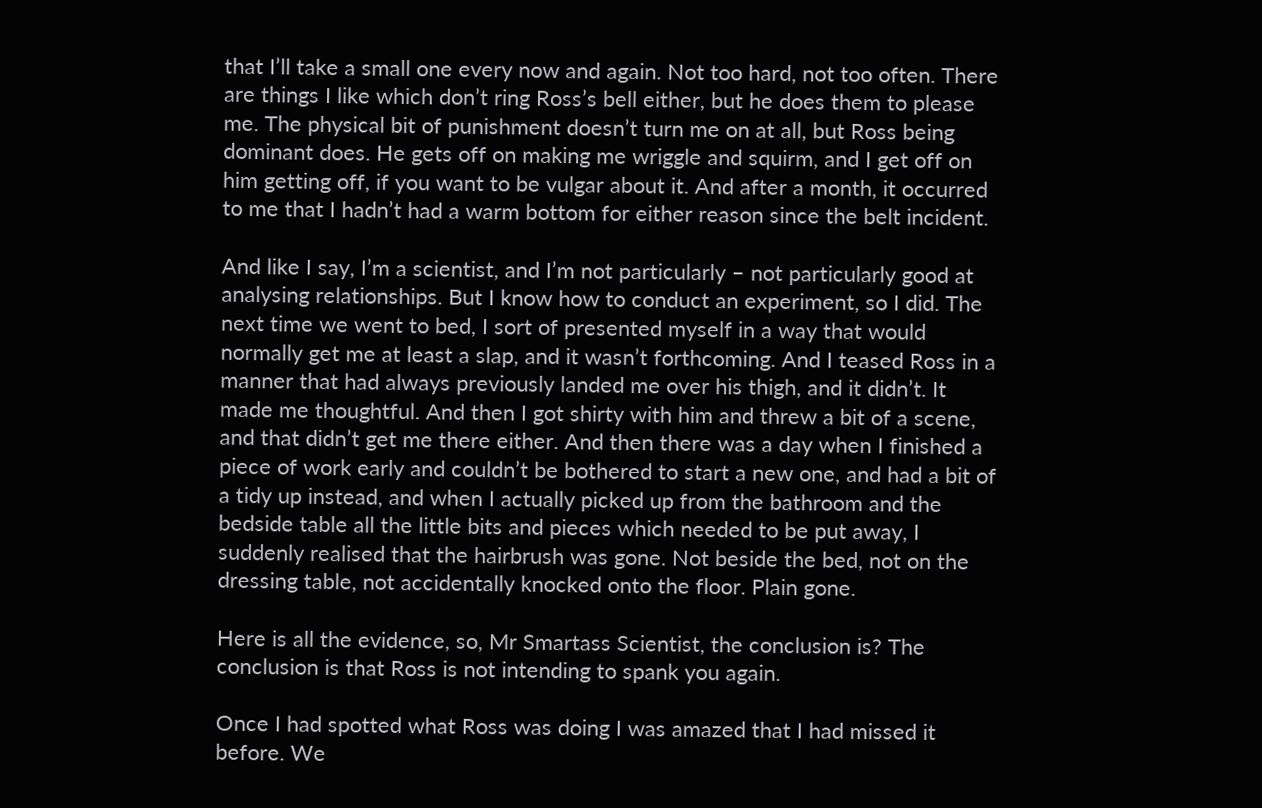that I’ll take a small one every now and again. Not too hard, not too often. There are things I like which don’t ring Ross’s bell either, but he does them to please me. The physical bit of punishment doesn’t turn me on at all, but Ross being dominant does. He gets off on making me wriggle and squirm, and I get off on him getting off, if you want to be vulgar about it. And after a month, it occurred to me that I hadn’t had a warm bottom for either reason since the belt incident.

And like I say, I’m a scientist, and I’m not particularly – not particularly good at analysing relationships. But I know how to conduct an experiment, so I did. The next time we went to bed, I sort of presented myself in a way that would normally get me at least a slap, and it wasn’t forthcoming. And I teased Ross in a manner that had always previously landed me over his thigh, and it didn’t. It made me thoughtful. And then I got shirty with him and threw a bit of a scene, and that didn’t get me there either. And then there was a day when I finished a piece of work early and couldn’t be bothered to start a new one, and had a bit of a tidy up instead, and when I actually picked up from the bathroom and the bedside table all the little bits and pieces which needed to be put away, I suddenly realised that the hairbrush was gone. Not beside the bed, not on the dressing table, not accidentally knocked onto the floor. Plain gone.

Here is all the evidence, so, Mr Smartass Scientist, the conclusion is? The conclusion is that Ross is not intending to spank you again.

Once I had spotted what Ross was doing I was amazed that I had missed it before. We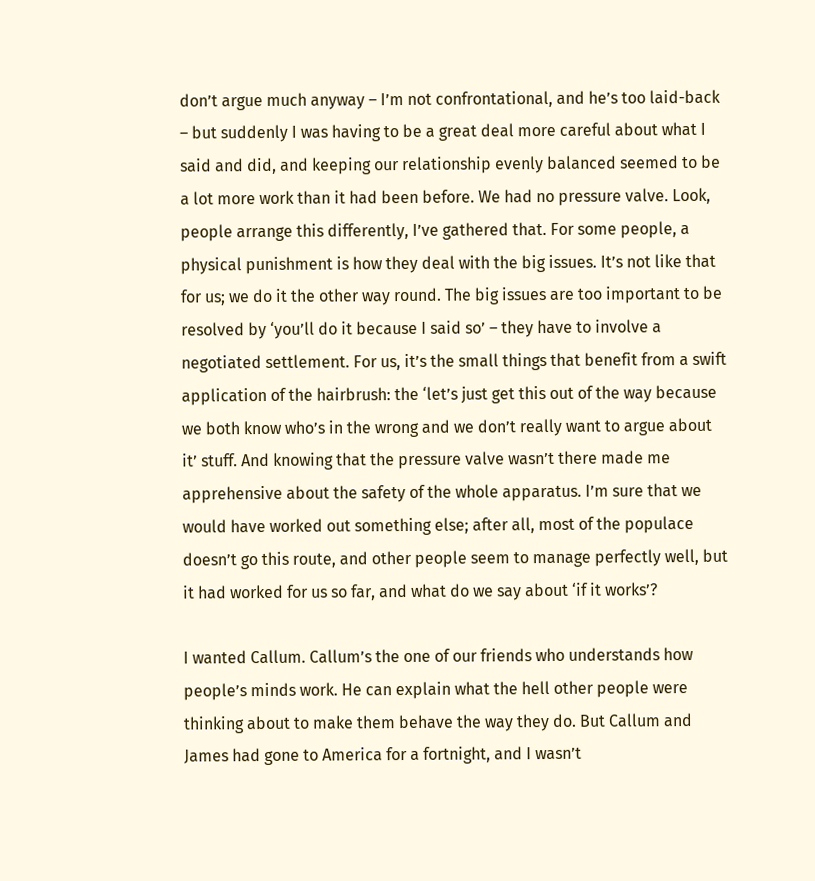don’t argue much anyway – I’m not confrontational, and he’s too laid-back – but suddenly I was having to be a great deal more careful about what I said and did, and keeping our relationship evenly balanced seemed to be a lot more work than it had been before. We had no pressure valve. Look, people arrange this differently, I’ve gathered that. For some people, a physical punishment is how they deal with the big issues. It’s not like that for us; we do it the other way round. The big issues are too important to be resolved by ‘you’ll do it because I said so’ – they have to involve a negotiated settlement. For us, it’s the small things that benefit from a swift application of the hairbrush: the ‘let’s just get this out of the way because we both know who’s in the wrong and we don’t really want to argue about it’ stuff. And knowing that the pressure valve wasn’t there made me apprehensive about the safety of the whole apparatus. I’m sure that we would have worked out something else; after all, most of the populace doesn’t go this route, and other people seem to manage perfectly well, but it had worked for us so far, and what do we say about ‘if it works’?

I wanted Callum. Callum’s the one of our friends who understands how people’s minds work. He can explain what the hell other people were thinking about to make them behave the way they do. But Callum and James had gone to America for a fortnight, and I wasn’t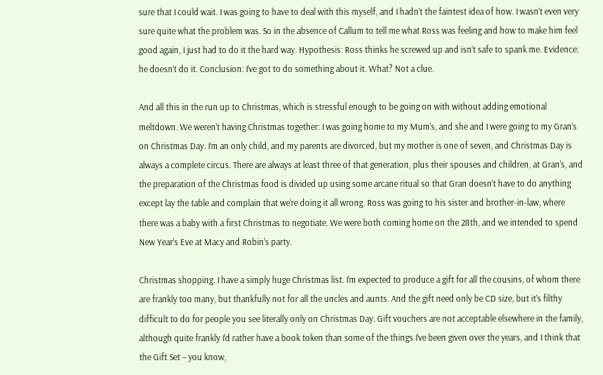sure that I could wait. I was going to have to deal with this myself, and I hadn’t the faintest idea of how. I wasn’t even very sure quite what the problem was. So in the absence of Callum to tell me what Ross was feeling and how to make him feel good again, I just had to do it the hard way. Hypothesis: Ross thinks he screwed up and isn’t safe to spank me. Evidence: he doesn’t do it. Conclusion: I’ve got to do something about it. What? Not a clue.

And all this in the run up to Christmas, which is stressful enough to be going on with without adding emotional meltdown. We weren’t having Christmas together: I was going home to my Mum’s, and she and I were going to my Gran’s on Christmas Day. I’m an only child, and my parents are divorced, but my mother is one of seven, and Christmas Day is always a complete circus. There are always at least three of that generation, plus their spouses and children, at Gran’s, and the preparation of the Christmas food is divided up using some arcane ritual so that Gran doesn’t have to do anything except lay the table and complain that we’re doing it all wrong. Ross was going to his sister and brother-in-law, where there was a baby with a first Christmas to negotiate. We were both coming home on the 28th, and we intended to spend New Year’s Eve at Macy and Robin’s party.

Christmas shopping. I have a simply huge Christmas list. I’m expected to produce a gift for all the cousins, of whom there are frankly too many, but thankfully not for all the uncles and aunts. And the gift need only be CD size, but it’s filthy difficult to do for people you see literally only on Christmas Day. Gift vouchers are not acceptable elsewhere in the family, although quite frankly I’d rather have a book token than some of the things I’ve been given over the years, and I think that the Gift Set – you know,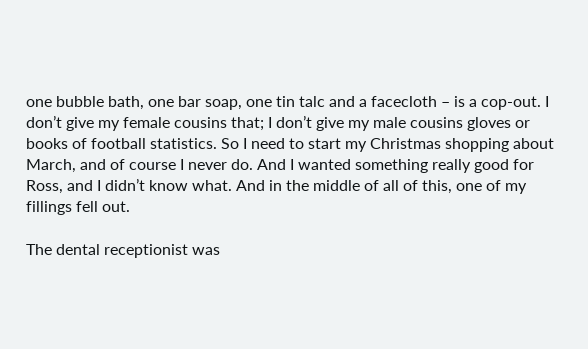one bubble bath, one bar soap, one tin talc and a facecloth – is a cop-out. I don’t give my female cousins that; I don’t give my male cousins gloves or books of football statistics. So I need to start my Christmas shopping about March, and of course I never do. And I wanted something really good for Ross, and I didn’t know what. And in the middle of all of this, one of my fillings fell out.

The dental receptionist was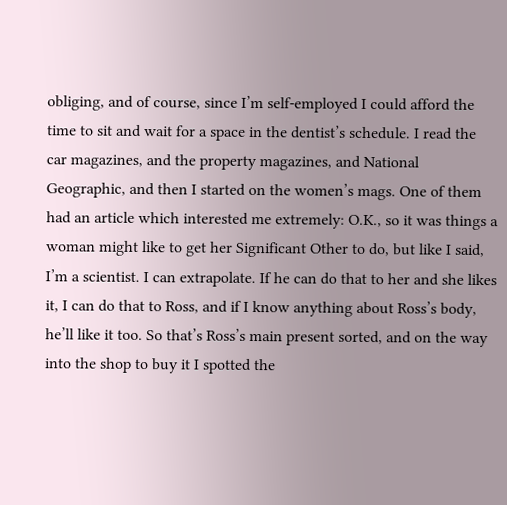obliging, and of course, since I’m self-employed I could afford the time to sit and wait for a space in the dentist’s schedule. I read the car magazines, and the property magazines, and National Geographic, and then I started on the women’s mags. One of them had an article which interested me extremely: O.K., so it was things a woman might like to get her Significant Other to do, but like I said, I’m a scientist. I can extrapolate. If he can do that to her and she likes it, I can do that to Ross, and if I know anything about Ross’s body, he’ll like it too. So that’s Ross’s main present sorted, and on the way into the shop to buy it I spotted the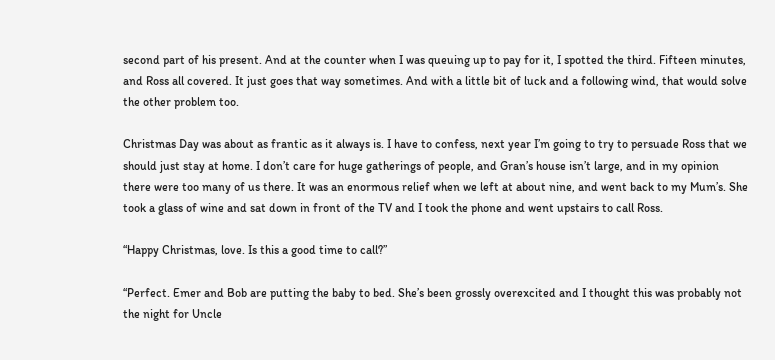second part of his present. And at the counter when I was queuing up to pay for it, I spotted the third. Fifteen minutes, and Ross all covered. It just goes that way sometimes. And with a little bit of luck and a following wind, that would solve the other problem too.

Christmas Day was about as frantic as it always is. I have to confess, next year I’m going to try to persuade Ross that we should just stay at home. I don’t care for huge gatherings of people, and Gran’s house isn’t large, and in my opinion there were too many of us there. It was an enormous relief when we left at about nine, and went back to my Mum’s. She took a glass of wine and sat down in front of the TV and I took the phone and went upstairs to call Ross.

“Happy Christmas, love. Is this a good time to call?”

“Perfect. Emer and Bob are putting the baby to bed. She’s been grossly overexcited and I thought this was probably not the night for Uncle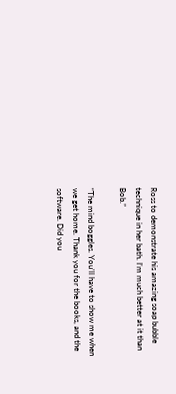Ross to demonstrate his amazing soap bubble technique in her bath. I’m much better at it than Bob.”

“The mind boggles. You’ll have to show me when we get home. Thank you for the books, and the software. Did you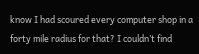know I had scoured every computer shop in a forty mile radius for that? I couldn’t find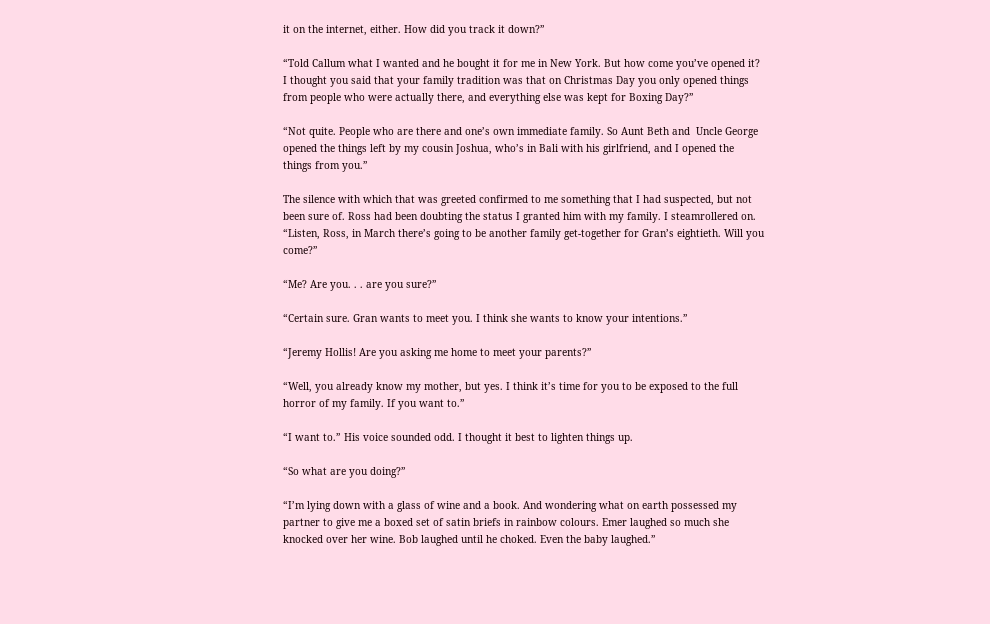it on the internet, either. How did you track it down?”

“Told Callum what I wanted and he bought it for me in New York. But how come you’ve opened it? I thought you said that your family tradition was that on Christmas Day you only opened things from people who were actually there, and everything else was kept for Boxing Day?”

“Not quite. People who are there and one’s own immediate family. So Aunt Beth and  Uncle George opened the things left by my cousin Joshua, who’s in Bali with his girlfriend, and I opened the things from you.”

The silence with which that was greeted confirmed to me something that I had suspected, but not been sure of. Ross had been doubting the status I granted him with my family. I steamrollered on. “Listen, Ross, in March there’s going to be another family get-together for Gran’s eightieth. Will you come?”

“Me? Are you. . . are you sure?”

“Certain sure. Gran wants to meet you. I think she wants to know your intentions.”

“Jeremy Hollis! Are you asking me home to meet your parents?”

“Well, you already know my mother, but yes. I think it’s time for you to be exposed to the full horror of my family. If you want to.”

“I want to.” His voice sounded odd. I thought it best to lighten things up.

“So what are you doing?”

“I’m lying down with a glass of wine and a book. And wondering what on earth possessed my partner to give me a boxed set of satin briefs in rainbow colours. Emer laughed so much she knocked over her wine. Bob laughed until he choked. Even the baby laughed.”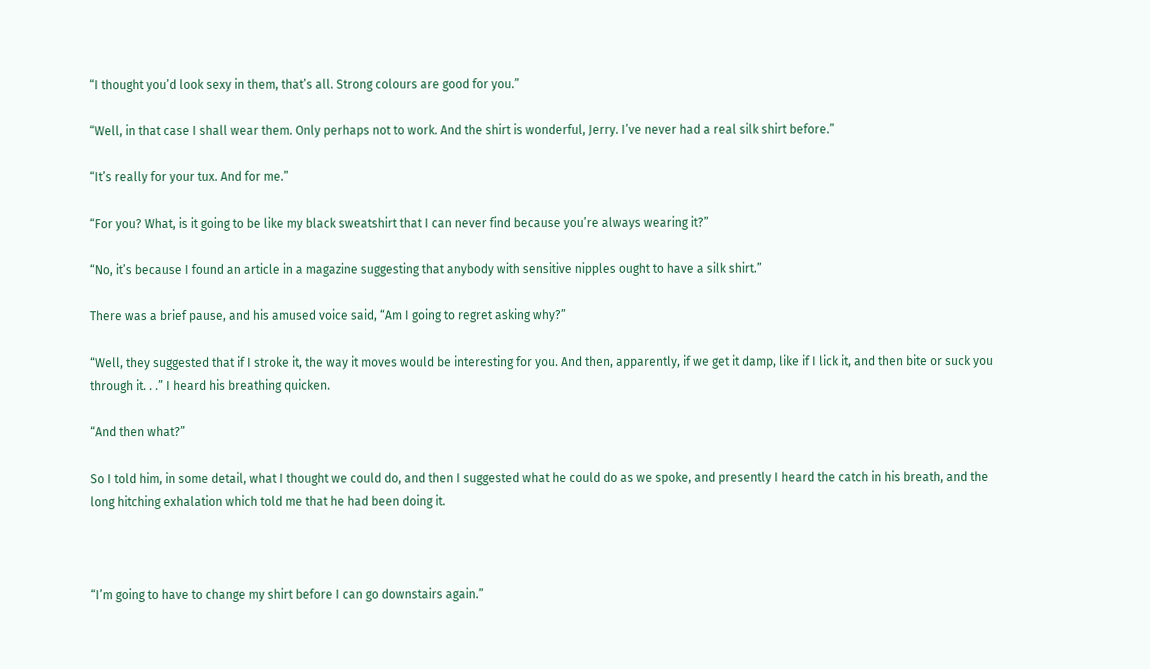“I thought you’d look sexy in them, that’s all. Strong colours are good for you.”

“Well, in that case I shall wear them. Only perhaps not to work. And the shirt is wonderful, Jerry. I’ve never had a real silk shirt before.”

“It’s really for your tux. And for me.”

“For you? What, is it going to be like my black sweatshirt that I can never find because you’re always wearing it?”

“No, it’s because I found an article in a magazine suggesting that anybody with sensitive nipples ought to have a silk shirt.”

There was a brief pause, and his amused voice said, “Am I going to regret asking why?”

“Well, they suggested that if I stroke it, the way it moves would be interesting for you. And then, apparently, if we get it damp, like if I lick it, and then bite or suck you through it. . .” I heard his breathing quicken.

“And then what?”

So I told him, in some detail, what I thought we could do, and then I suggested what he could do as we spoke, and presently I heard the catch in his breath, and the long hitching exhalation which told me that he had been doing it.



“I’m going to have to change my shirt before I can go downstairs again.”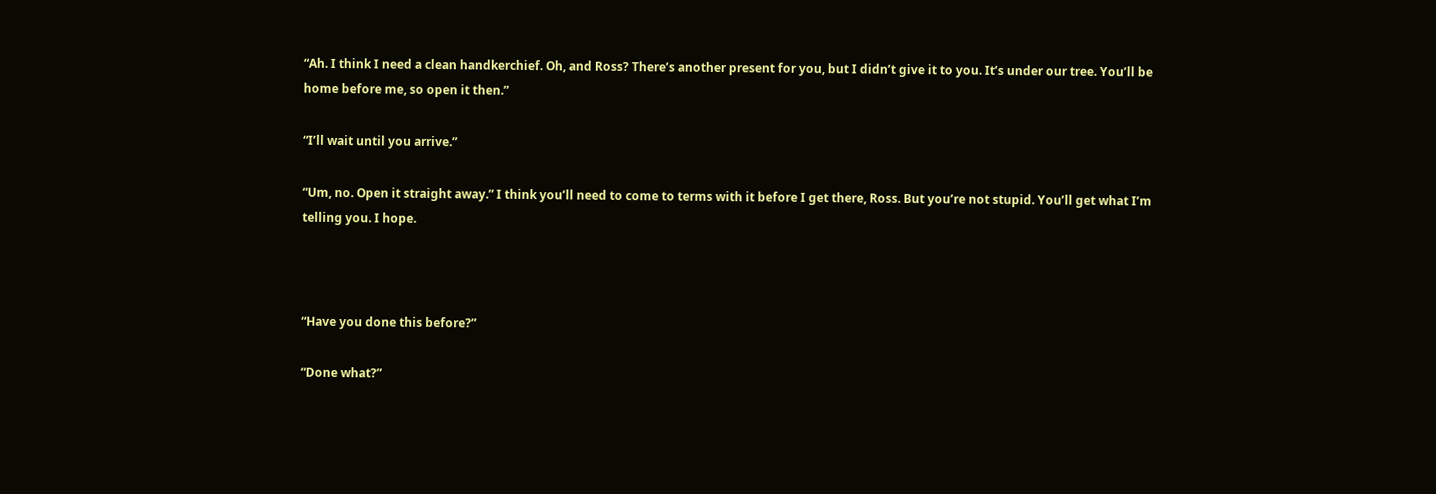“Ah. I think I need a clean handkerchief. Oh, and Ross? There’s another present for you, but I didn’t give it to you. It’s under our tree. You’ll be home before me, so open it then.”

“I’ll wait until you arrive.”

“Um, no. Open it straight away.” I think you’ll need to come to terms with it before I get there, Ross. But you’re not stupid. You’ll get what I’m telling you. I hope.



“Have you done this before?”

“Done what?”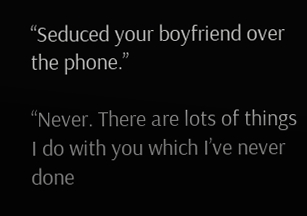“Seduced your boyfriend over the phone.”

“Never. There are lots of things I do with you which I’ve never done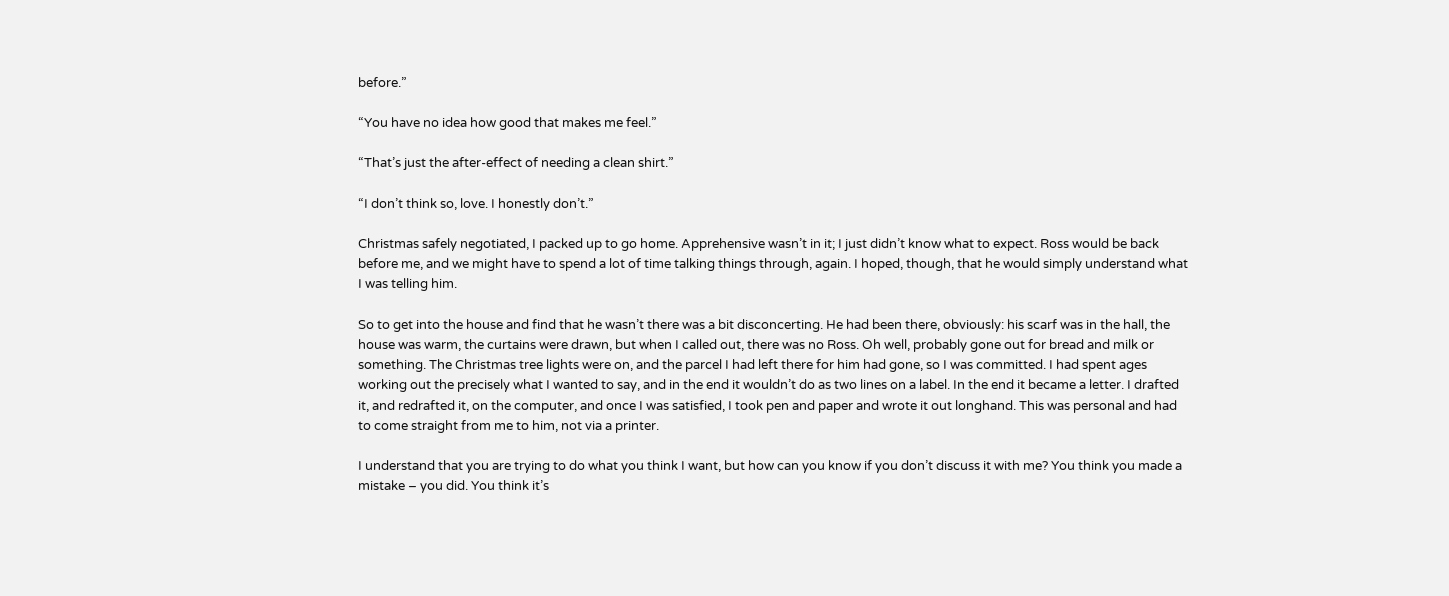before.”

“You have no idea how good that makes me feel.”

“That’s just the after-effect of needing a clean shirt.”

“I don’t think so, love. I honestly don’t.”

Christmas safely negotiated, I packed up to go home. Apprehensive wasn’t in it; I just didn’t know what to expect. Ross would be back before me, and we might have to spend a lot of time talking things through, again. I hoped, though, that he would simply understand what I was telling him.

So to get into the house and find that he wasn’t there was a bit disconcerting. He had been there, obviously: his scarf was in the hall, the house was warm, the curtains were drawn, but when I called out, there was no Ross. Oh well, probably gone out for bread and milk or something. The Christmas tree lights were on, and the parcel I had left there for him had gone, so I was committed. I had spent ages working out the precisely what I wanted to say, and in the end it wouldn’t do as two lines on a label. In the end it became a letter. I drafted it, and redrafted it, on the computer, and once I was satisfied, I took pen and paper and wrote it out longhand. This was personal and had to come straight from me to him, not via a printer.

I understand that you are trying to do what you think I want, but how can you know if you don’t discuss it with me? You think you made a mistake – you did. You think it’s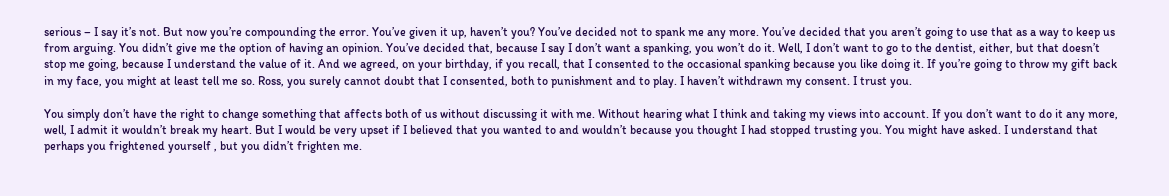serious – I say it’s not. But now you’re compounding the error. You’ve given it up, haven’t you? You’ve decided not to spank me any more. You’ve decided that you aren’t going to use that as a way to keep us from arguing. You didn’t give me the option of having an opinion. You’ve decided that, because I say I don’t want a spanking, you won’t do it. Well, I don’t want to go to the dentist, either, but that doesn’t stop me going, because I understand the value of it. And we agreed, on your birthday, if you recall, that I consented to the occasional spanking because you like doing it. If you’re going to throw my gift back in my face, you might at least tell me so. Ross, you surely cannot doubt that I consented, both to punishment and to play. I haven’t withdrawn my consent. I trust you.

You simply don’t have the right to change something that affects both of us without discussing it with me. Without hearing what I think and taking my views into account. If you don’t want to do it any more, well, I admit it wouldn’t break my heart. But I would be very upset if I believed that you wanted to and wouldn’t because you thought I had stopped trusting you. You might have asked. I understand that perhaps you frightened yourself , but you didn’t frighten me.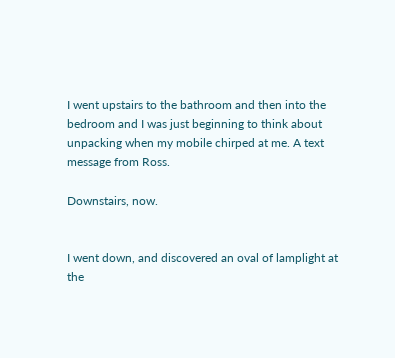I went upstairs to the bathroom and then into the bedroom and I was just beginning to think about unpacking when my mobile chirped at me. A text message from Ross.

Downstairs, now.


I went down, and discovered an oval of lamplight at the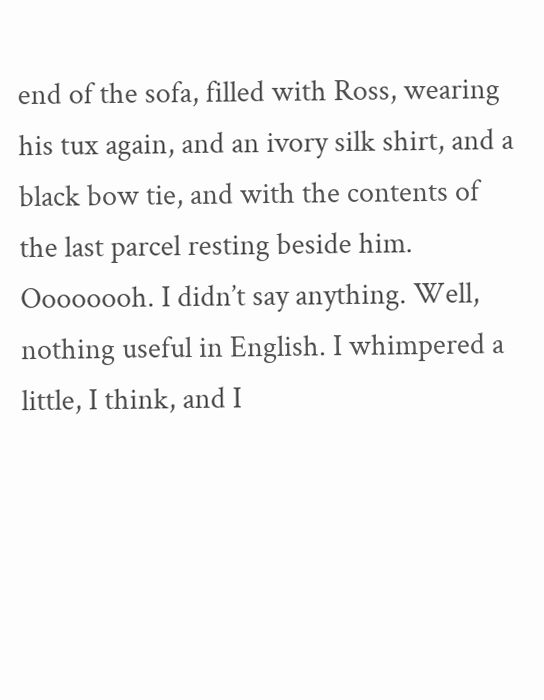end of the sofa, filled with Ross, wearing his tux again, and an ivory silk shirt, and a black bow tie, and with the contents of the last parcel resting beside him. Oooooooh. I didn’t say anything. Well, nothing useful in English. I whimpered a little, I think, and I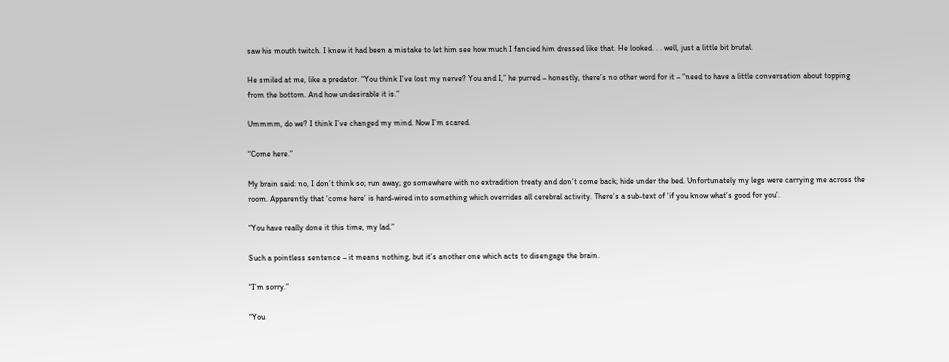saw his mouth twitch. I knew it had been a mistake to let him see how much I fancied him dressed like that. He looked. . . well, just a little bit brutal.

He smiled at me, like a predator. “You think I’ve lost my nerve? You and I,” he purred – honestly, there’s no other word for it – “need to have a little conversation about topping from the bottom. And how undesirable it is.”

Ummmm, do we? I think I’ve changed my mind. Now I’m scared.

“Come here.”

My brain said: no, I don’t think so; run away; go somewhere with no extradition treaty and don’t come back; hide under the bed. Unfortunately my legs were carrying me across the room. Apparently that ‘come here’ is hard-wired into something which overrides all cerebral activity. There’s a sub-text of ‘if you know what’s good for you’.

“You have really done it this time, my lad.”

Such a pointless sentence – it means nothing, but it’s another one which acts to disengage the brain.

“I’m sorry.”

“You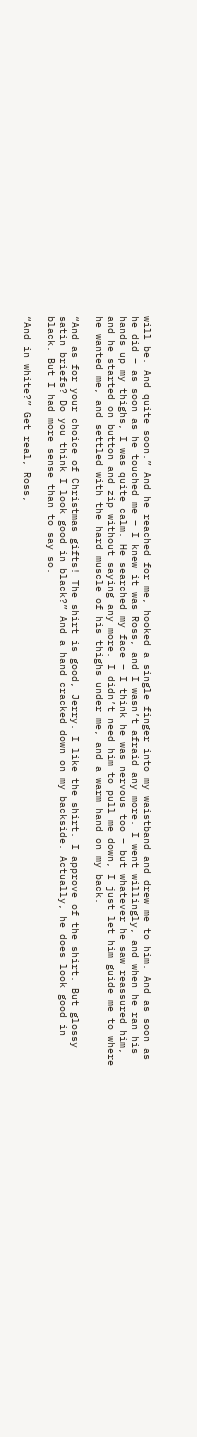will be. And quite soon.” And he reached for me, hooked a single finger into my waistband and drew me to him. And as soon as he did – as soon as he touched me – I knew it was Ross, and I wasn’t afraid any more. I went willingly, and when he ran his hands up my thighs, I was quite calm. He searched my face – I think he was nervous too – but whatever he saw reassured him, and he started on button and zip without saying any more. I didn’t need him to pull me down, I just let him guide me to where he wanted me, and settled with the hard muscle of his thighs under me, and a warm hand on my back.

“And as for your choice of Christmas gifts! The shirt is good, Jerry. I like the shirt. I approve of the shirt. But glossy satin briefs? Do you think I look good in black?” And a hand cracked down on my backside. Actually, he does look good in black. But I had more sense than to say so.

“And in white?” Get real, Ross,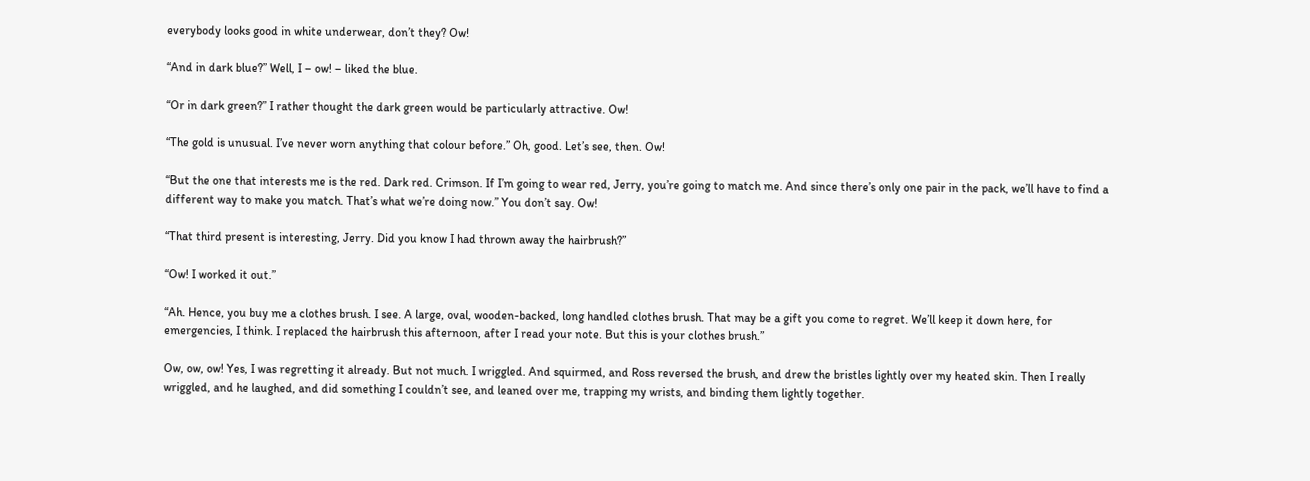everybody looks good in white underwear, don’t they? Ow!

“And in dark blue?” Well, I – ow! – liked the blue.

“Or in dark green?” I rather thought the dark green would be particularly attractive. Ow!

“The gold is unusual. I’ve never worn anything that colour before.” Oh, good. Let’s see, then. Ow!

“But the one that interests me is the red. Dark red. Crimson. If I’m going to wear red, Jerry, you’re going to match me. And since there’s only one pair in the pack, we’ll have to find a different way to make you match. That’s what we’re doing now.” You don’t say. Ow!

“That third present is interesting, Jerry. Did you know I had thrown away the hairbrush?”

“Ow! I worked it out.”

“Ah. Hence, you buy me a clothes brush. I see. A large, oval, wooden-backed, long handled clothes brush. That may be a gift you come to regret. We’ll keep it down here, for emergencies, I think. I replaced the hairbrush this afternoon, after I read your note. But this is your clothes brush.”

Ow, ow, ow! Yes, I was regretting it already. But not much. I wriggled. And squirmed, and Ross reversed the brush, and drew the bristles lightly over my heated skin. Then I really wriggled, and he laughed, and did something I couldn’t see, and leaned over me, trapping my wrists, and binding them lightly together.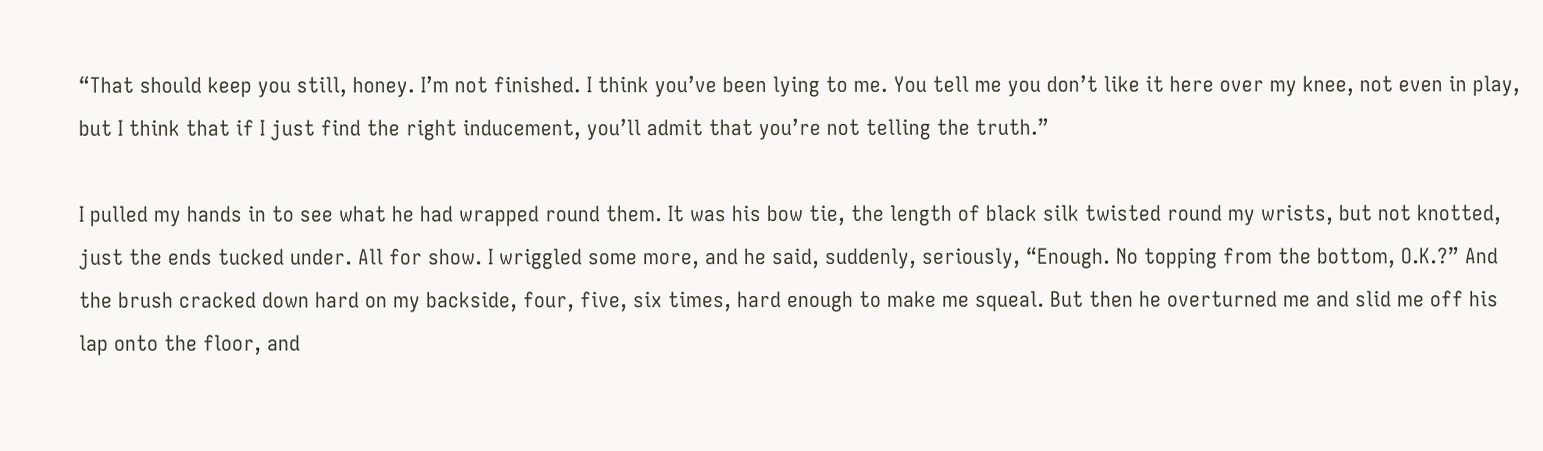“That should keep you still, honey. I’m not finished. I think you’ve been lying to me. You tell me you don’t like it here over my knee, not even in play, but I think that if I just find the right inducement, you’ll admit that you’re not telling the truth.”

I pulled my hands in to see what he had wrapped round them. It was his bow tie, the length of black silk twisted round my wrists, but not knotted, just the ends tucked under. All for show. I wriggled some more, and he said, suddenly, seriously, “Enough. No topping from the bottom, O.K.?” And the brush cracked down hard on my backside, four, five, six times, hard enough to make me squeal. But then he overturned me and slid me off his lap onto the floor, and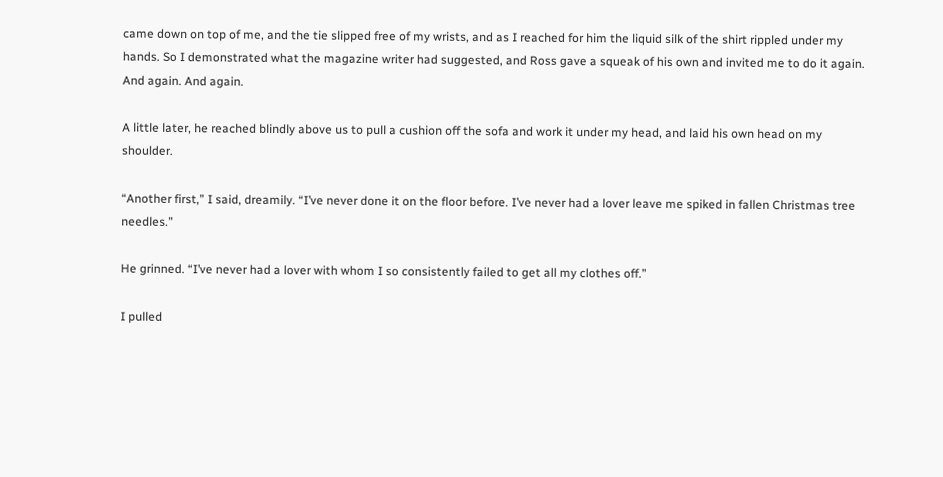came down on top of me, and the tie slipped free of my wrists, and as I reached for him the liquid silk of the shirt rippled under my hands. So I demonstrated what the magazine writer had suggested, and Ross gave a squeak of his own and invited me to do it again. And again. And again.

A little later, he reached blindly above us to pull a cushion off the sofa and work it under my head, and laid his own head on my shoulder.

“Another first,” I said, dreamily. “I’ve never done it on the floor before. I’ve never had a lover leave me spiked in fallen Christmas tree needles.”

He grinned. “I’ve never had a lover with whom I so consistently failed to get all my clothes off.”

I pulled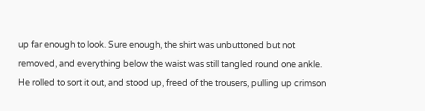up far enough to look. Sure enough, the shirt was unbuttoned but not removed, and everything below the waist was still tangled round one ankle. He rolled to sort it out, and stood up, freed of the trousers, pulling up crimson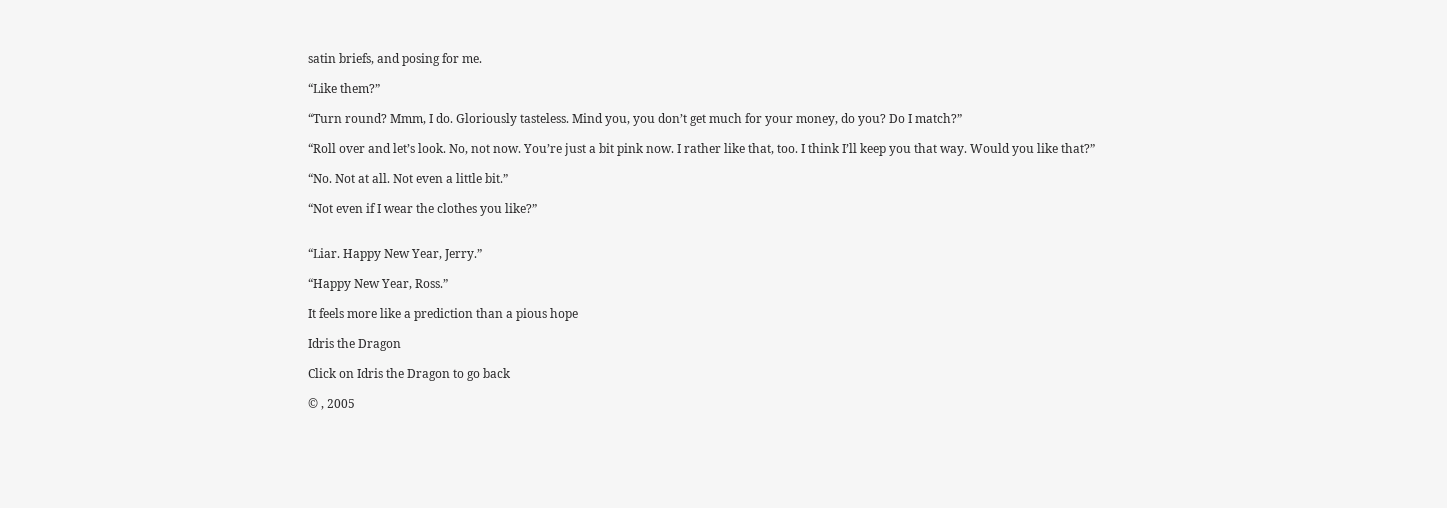satin briefs, and posing for me.

“Like them?”

“Turn round? Mmm, I do. Gloriously tasteless. Mind you, you don’t get much for your money, do you? Do I match?”

“Roll over and let’s look. No, not now. You’re just a bit pink now. I rather like that, too. I think I’ll keep you that way. Would you like that?”

“No. Not at all. Not even a little bit.”

“Not even if I wear the clothes you like?”


“Liar. Happy New Year, Jerry.”

“Happy New Year, Ross.”

It feels more like a prediction than a pious hope

Idris the Dragon

Click on Idris the Dragon to go back

© , 2005